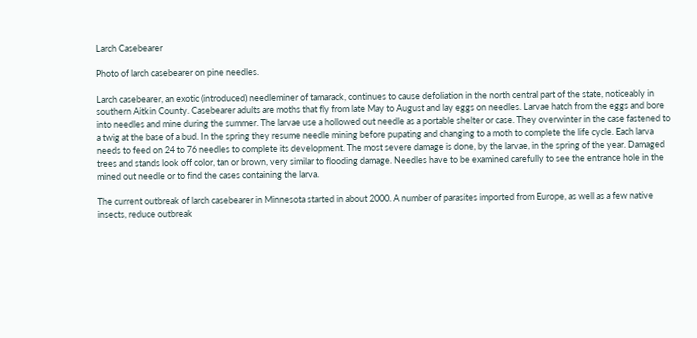Larch Casebearer

Photo of larch casebearer on pine needles.

Larch casebearer, an exotic (introduced) needleminer of tamarack, continues to cause defoliation in the north central part of the state, noticeably in southern Aitkin County. Casebearer adults are moths that fly from late May to August and lay eggs on needles. Larvae hatch from the eggs and bore into needles and mine during the summer. The larvae use a hollowed out needle as a portable shelter or case. They overwinter in the case fastened to a twig at the base of a bud. In the spring they resume needle mining before pupating and changing to a moth to complete the life cycle. Each larva needs to feed on 24 to 76 needles to complete its development. The most severe damage is done, by the larvae, in the spring of the year. Damaged trees and stands look off color, tan or brown, very similar to flooding damage. Needles have to be examined carefully to see the entrance hole in the mined out needle or to find the cases containing the larva.

The current outbreak of larch casebearer in Minnesota started in about 2000. A number of parasites imported from Europe, as well as a few native insects, reduce outbreak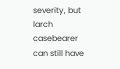severity, but larch casebearer can still have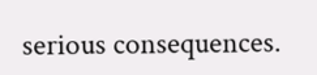serious consequences.